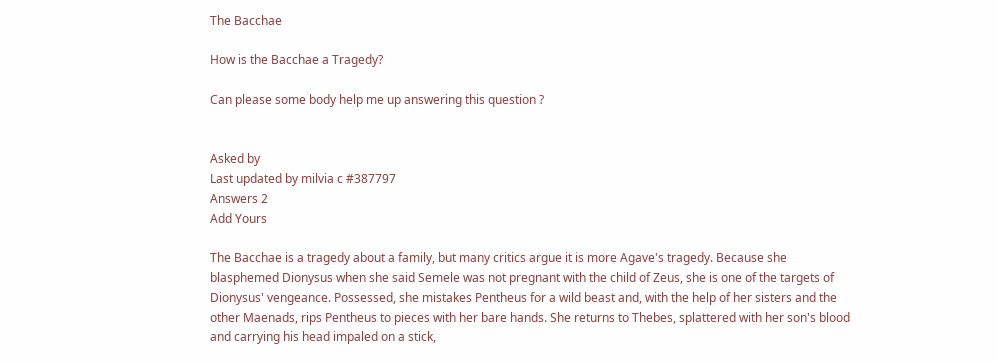The Bacchae

How is the Bacchae a Tragedy?

Can please some body help me up answering this question ?


Asked by
Last updated by milvia c #387797
Answers 2
Add Yours

The Bacchae is a tragedy about a family, but many critics argue it is more Agave's tragedy. Because she blasphemed Dionysus when she said Semele was not pregnant with the child of Zeus, she is one of the targets of Dionysus' vengeance. Possessed, she mistakes Pentheus for a wild beast and, with the help of her sisters and the other Maenads, rips Pentheus to pieces with her bare hands. She returns to Thebes, splattered with her son's blood and carrying his head impaled on a stick,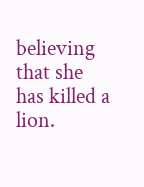believing that she has killed a lion.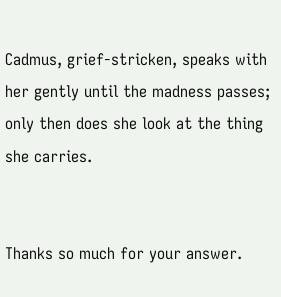Cadmus, grief-stricken, speaks with her gently until the madness passes; only then does she look at the thing she carries.


Thanks so much for your answer.